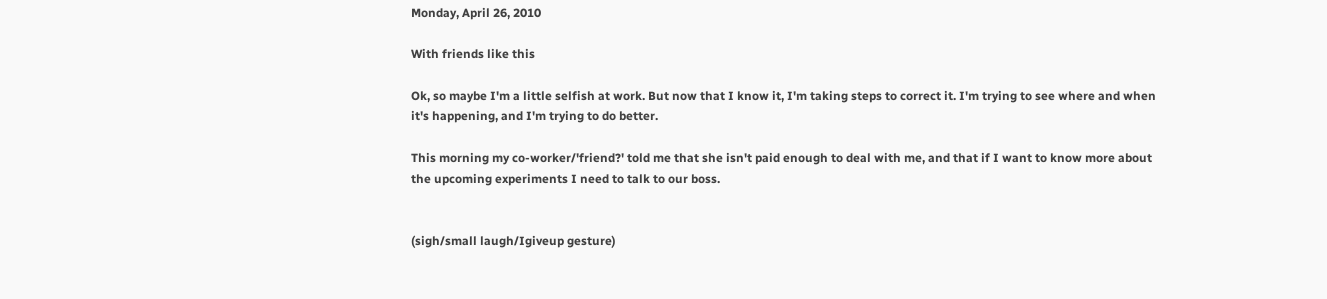Monday, April 26, 2010

With friends like this

Ok, so maybe I'm a little selfish at work. But now that I know it, I'm taking steps to correct it. I'm trying to see where and when it's happening, and I'm trying to do better.

This morning my co-worker/'friend?' told me that she isn't paid enough to deal with me, and that if I want to know more about the upcoming experiments I need to talk to our boss.


(sigh/small laugh/Igiveup gesture)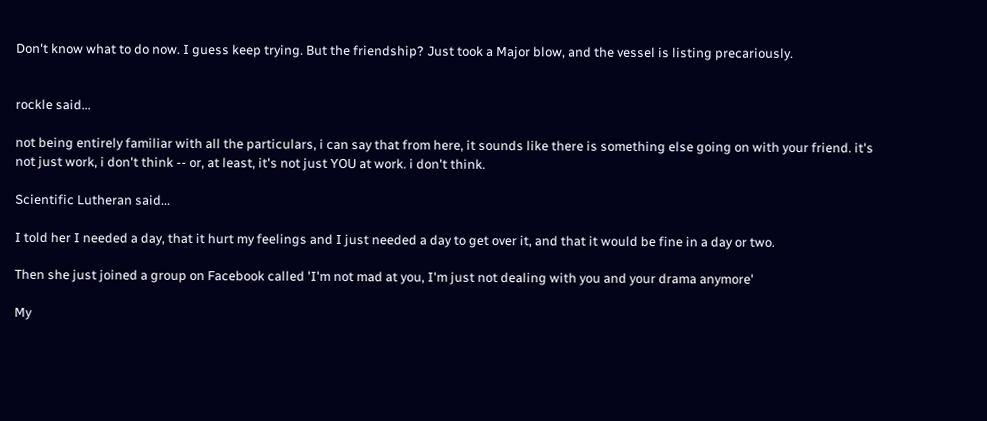Don't know what to do now. I guess keep trying. But the friendship? Just took a Major blow, and the vessel is listing precariously.


rockle said...

not being entirely familiar with all the particulars, i can say that from here, it sounds like there is something else going on with your friend. it's not just work, i don't think -- or, at least, it's not just YOU at work. i don't think.

Scientific Lutheran said...

I told her I needed a day, that it hurt my feelings and I just needed a day to get over it, and that it would be fine in a day or two.

Then she just joined a group on Facebook called 'I'm not mad at you, I'm just not dealing with you and your drama anymore'

My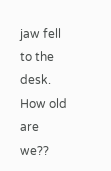jaw fell to the desk. How old are we??